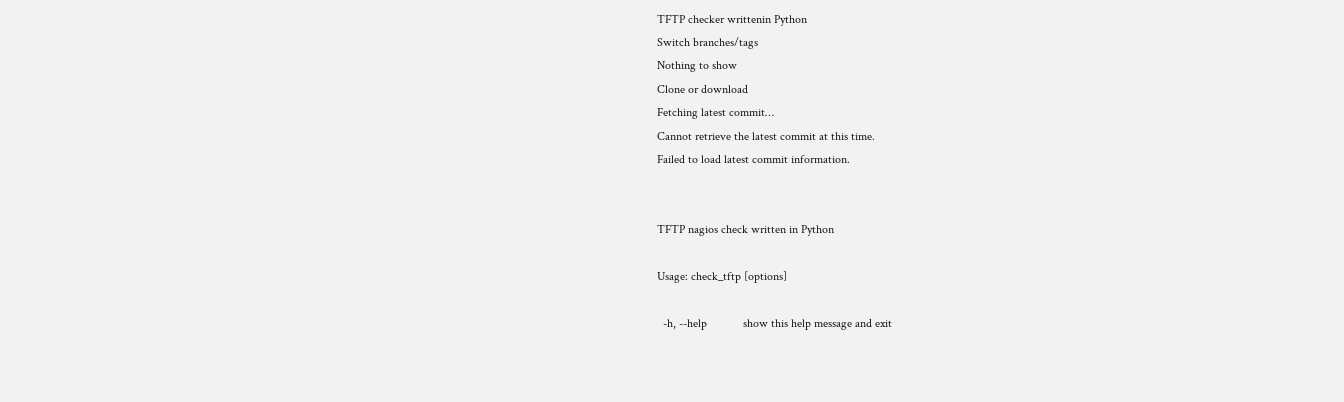TFTP checker writtenin Python
Switch branches/tags
Nothing to show
Clone or download
Fetching latest commit…
Cannot retrieve the latest commit at this time.
Failed to load latest commit information.


TFTP nagios check written in Python

Usage: check_tftp [options]

  -h, --help            show this help message and exit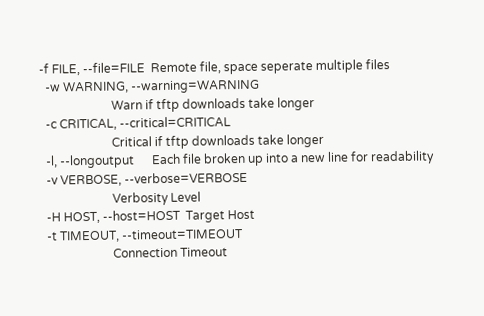-f FILE, --file=FILE  Remote file, space seperate multiple files
  -w WARNING, --warning=WARNING
                        Warn if tftp downloads take longer
  -c CRITICAL, --critical=CRITICAL
                        Critical if tftp downloads take longer
  -l, --longoutput      Each file broken up into a new line for readability
  -v VERBOSE, --verbose=VERBOSE
                        Verbosity Level
  -H HOST, --host=HOST  Target Host
  -t TIMEOUT, --timeout=TIMEOUT
                        Connection Timeout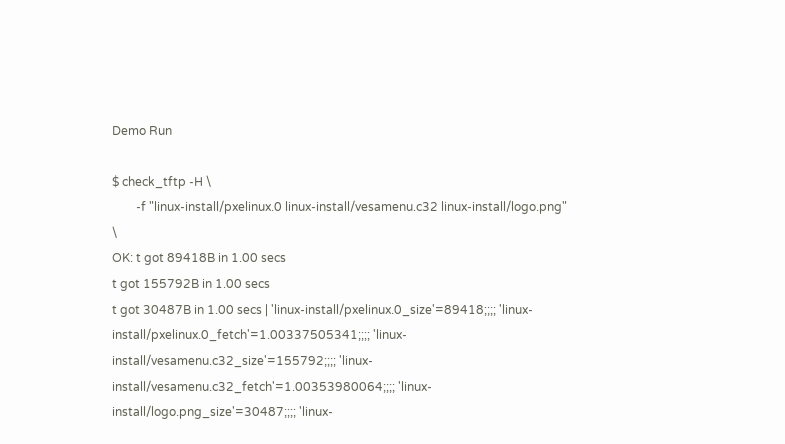Demo Run

$ check_tftp -H \
        -f "linux-install/pxelinux.0 linux-install/vesamenu.c32 linux-install/logo.png" \
OK: t got 89418B in 1.00 secs
t got 155792B in 1.00 secs
t got 30487B in 1.00 secs | 'linux-install/pxelinux.0_size'=89418;;;; 'linux-install/pxelinux.0_fetch'=1.00337505341;;;; 'linux-install/vesamenu.c32_size'=155792;;;; 'linux-install/vesamenu.c32_fetch'=1.00353980064;;;; 'linux-install/logo.png_size'=30487;;;; 'linux-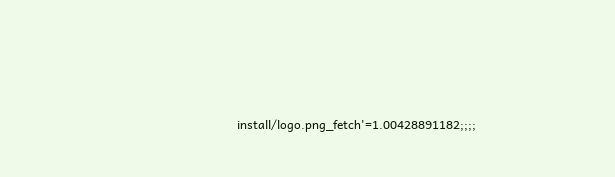install/logo.png_fetch'=1.00428891182;;;;